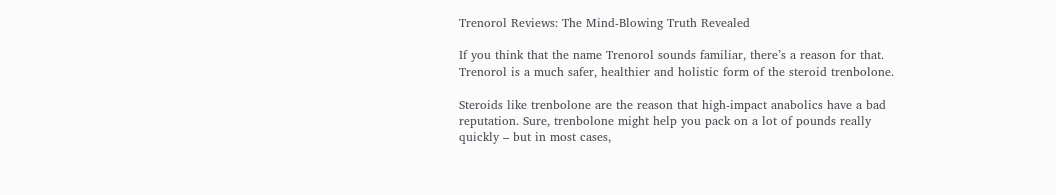Trenorol Reviews: The Mind-Blowing Truth Revealed

If you think that the name Trenorol sounds familiar, there’s a reason for that. Trenorol is a much safer, healthier and holistic form of the steroid trenbolone.

Steroids like trenbolone are the reason that high-impact anabolics have a bad reputation. Sure, trenbolone might help you pack on a lot of pounds really quickly – but in most cases,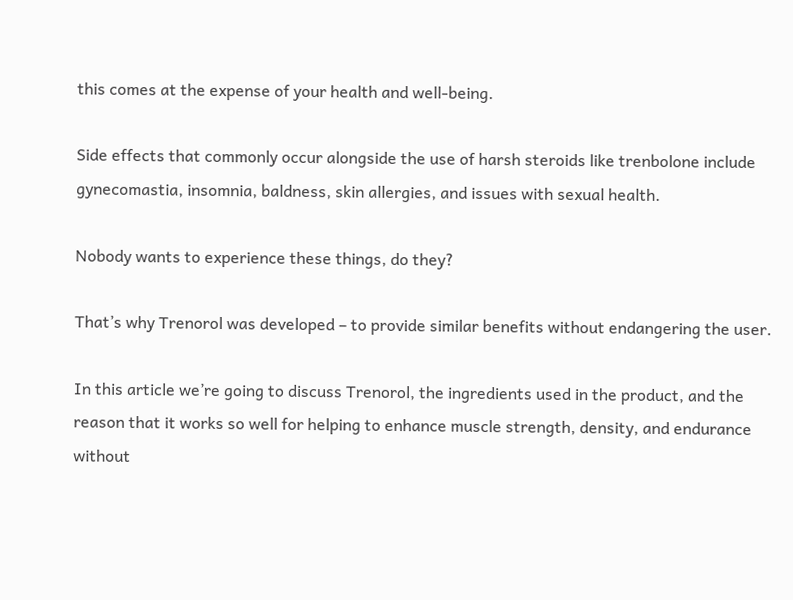this comes at the expense of your health and well-being.

Side effects that commonly occur alongside the use of harsh steroids like trenbolone include gynecomastia, insomnia, baldness, skin allergies, and issues with sexual health.

Nobody wants to experience these things, do they?

That’s why Trenorol was developed – to provide similar benefits without endangering the user.

In this article we’re going to discuss Trenorol, the ingredients used in the product, and the reason that it works so well for helping to enhance muscle strength, density, and endurance without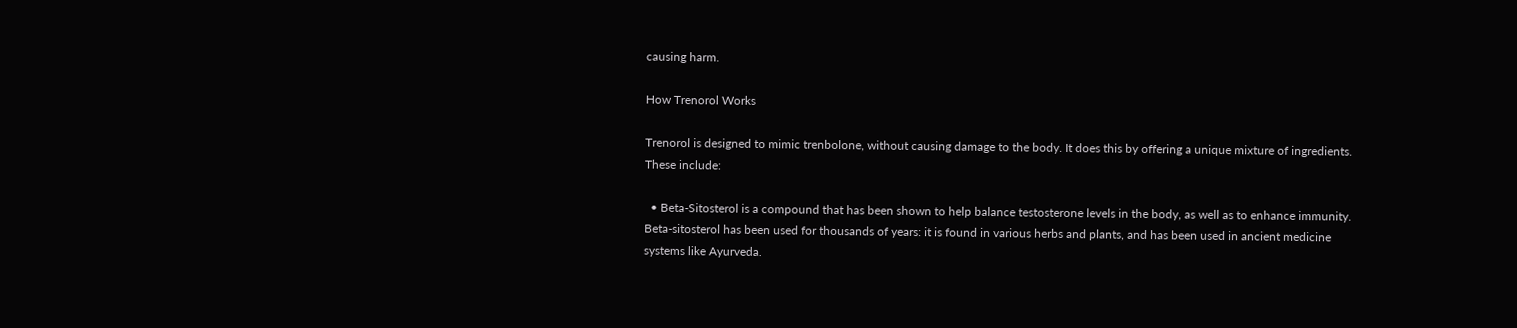causing harm.

How Trenorol Works

Trenorol is designed to mimic trenbolone, without causing damage to the body. It does this by offering a unique mixture of ingredients. These include:

  • Beta-Sitosterol is a compound that has been shown to help balance testosterone levels in the body, as well as to enhance immunity. Beta-sitosterol has been used for thousands of years: it is found in various herbs and plants, and has been used in ancient medicine systems like Ayurveda.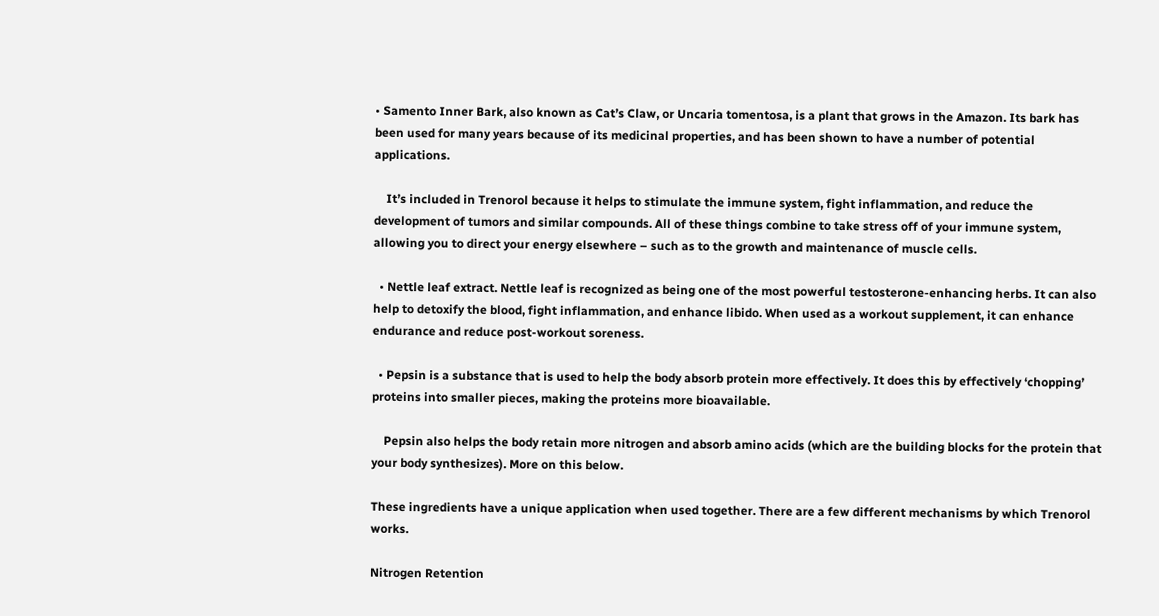• Samento Inner Bark, also known as Cat’s Claw, or Uncaria tomentosa, is a plant that grows in the Amazon. Its bark has been used for many years because of its medicinal properties, and has been shown to have a number of potential applications.

    It’s included in Trenorol because it helps to stimulate the immune system, fight inflammation, and reduce the development of tumors and similar compounds. All of these things combine to take stress off of your immune system, allowing you to direct your energy elsewhere – such as to the growth and maintenance of muscle cells.

  • Nettle leaf extract. Nettle leaf is recognized as being one of the most powerful testosterone-enhancing herbs. It can also help to detoxify the blood, fight inflammation, and enhance libido. When used as a workout supplement, it can enhance endurance and reduce post-workout soreness.

  • Pepsin is a substance that is used to help the body absorb protein more effectively. It does this by effectively ‘chopping’ proteins into smaller pieces, making the proteins more bioavailable.

    Pepsin also helps the body retain more nitrogen and absorb amino acids (which are the building blocks for the protein that your body synthesizes). More on this below.

These ingredients have a unique application when used together. There are a few different mechanisms by which Trenorol works.

Nitrogen Retention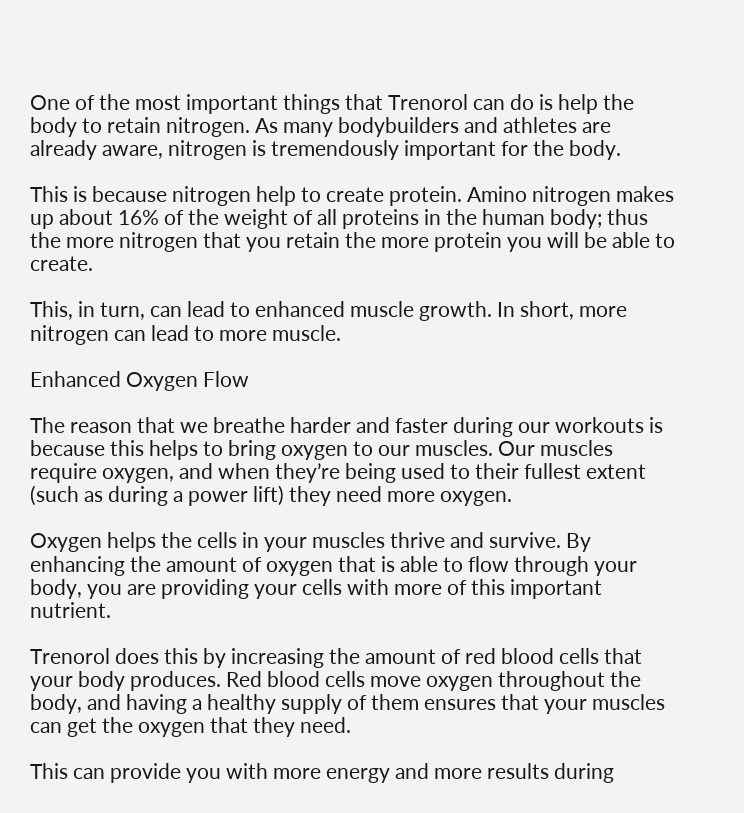One of the most important things that Trenorol can do is help the body to retain nitrogen. As many bodybuilders and athletes are already aware, nitrogen is tremendously important for the body.

This is because nitrogen help to create protein. Amino nitrogen makes up about 16% of the weight of all proteins in the human body; thus the more nitrogen that you retain the more protein you will be able to create.

This, in turn, can lead to enhanced muscle growth. In short, more nitrogen can lead to more muscle.

Enhanced Oxygen Flow

The reason that we breathe harder and faster during our workouts is because this helps to bring oxygen to our muscles. Our muscles require oxygen, and when they’re being used to their fullest extent (such as during a power lift) they need more oxygen.

Oxygen helps the cells in your muscles thrive and survive. By enhancing the amount of oxygen that is able to flow through your body, you are providing your cells with more of this important nutrient.

Trenorol does this by increasing the amount of red blood cells that your body produces. Red blood cells move oxygen throughout the body, and having a healthy supply of them ensures that your muscles can get the oxygen that they need.

This can provide you with more energy and more results during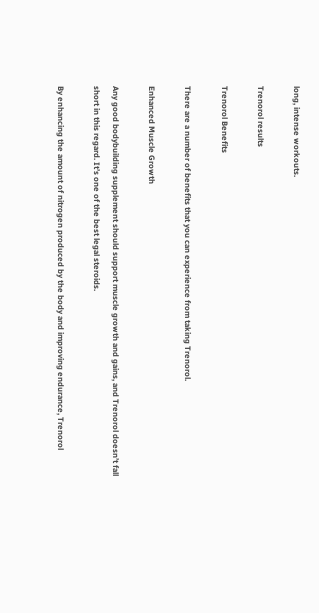long, intense workouts.

Trenorol results

Trenorol Benefits

There are a number of benefits that you can experience from taking Trenorol.

Enhanced Muscle Growth

Any good bodybuilding supplement should support muscle growth and gains, and Trenorol doesn’t fall short in this regard. It’s one of the best legal steroids.

By enhancing the amount of nitrogen produced by the body and improving endurance, Trenorol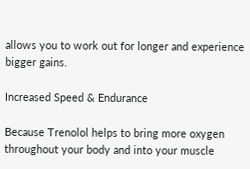allows you to work out for longer and experience bigger gains.

Increased Speed & Endurance

Because Trenolol helps to bring more oxygen throughout your body and into your muscle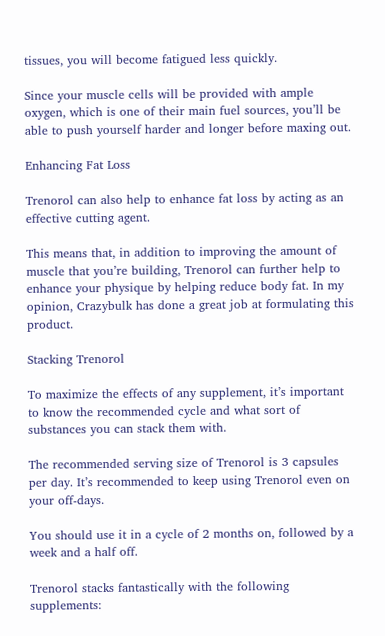tissues, you will become fatigued less quickly.

Since your muscle cells will be provided with ample oxygen, which is one of their main fuel sources, you’ll be able to push yourself harder and longer before maxing out.

Enhancing Fat Loss

Trenorol can also help to enhance fat loss by acting as an effective cutting agent.

This means that, in addition to improving the amount of muscle that you’re building, Trenorol can further help to enhance your physique by helping reduce body fat. In my opinion, Crazybulk has done a great job at formulating this product.

Stacking Trenorol

To maximize the effects of any supplement, it’s important to know the recommended cycle and what sort of substances you can stack them with.

The recommended serving size of Trenorol is 3 capsules per day. It’s recommended to keep using Trenorol even on your off-days.

You should use it in a cycle of 2 months on, followed by a week and a half off.

Trenorol stacks fantastically with the following supplements: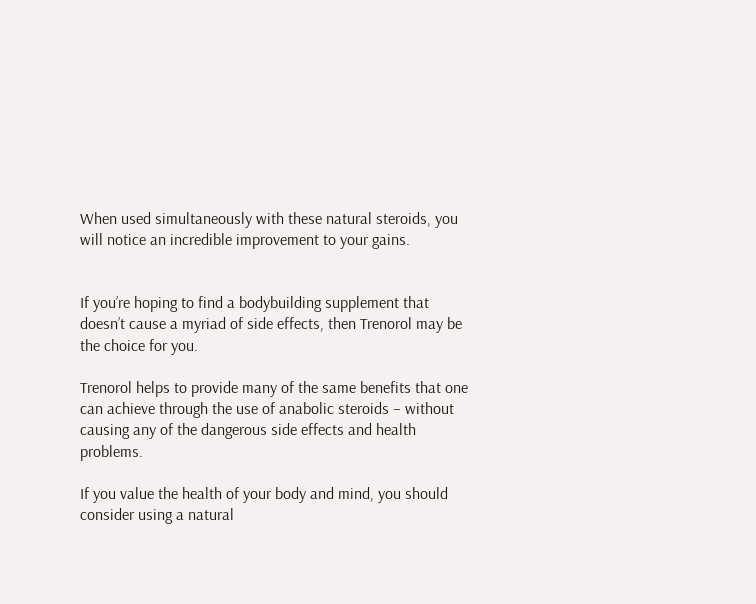When used simultaneously with these natural steroids, you will notice an incredible improvement to your gains.


If you’re hoping to find a bodybuilding supplement that doesn’t cause a myriad of side effects, then Trenorol may be the choice for you.

Trenorol helps to provide many of the same benefits that one can achieve through the use of anabolic steroids – without causing any of the dangerous side effects and health problems.

If you value the health of your body and mind, you should consider using a natural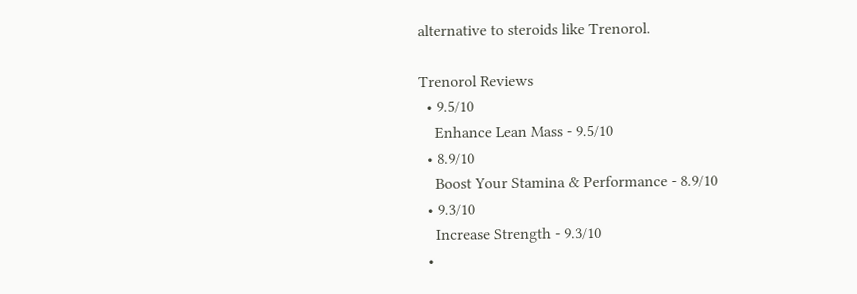alternative to steroids like Trenorol.

Trenorol Reviews
  • 9.5/10
    Enhance Lean Mass - 9.5/10
  • 8.9/10
    Boost Your Stamina & Performance - 8.9/10
  • 9.3/10
    Increase Strength - 9.3/10
  •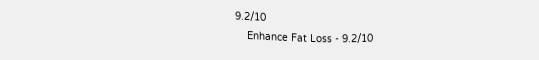9.2/10
    Enhance Fat Loss - 9.2/10